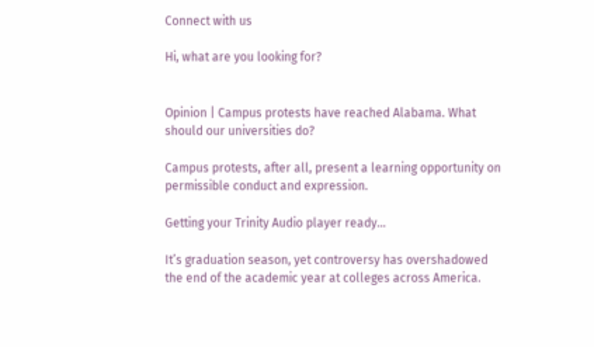Connect with us

Hi, what are you looking for?


Opinion | Campus protests have reached Alabama. What should our universities do?

Campus protests, after all, present a learning opportunity on permissible conduct and expression.

Getting your Trinity Audio player ready...

It’s graduation season, yet controversy has overshadowed the end of the academic year at colleges across America.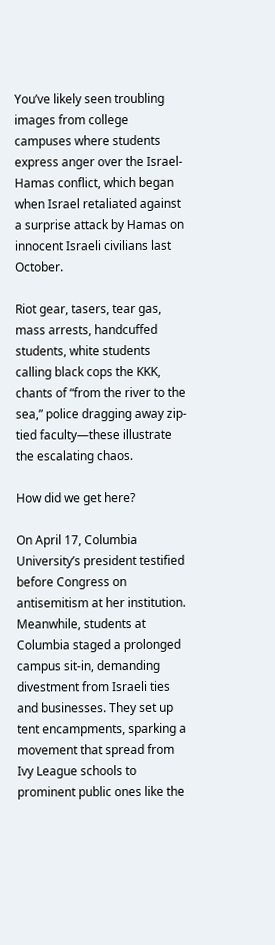You’ve likely seen troubling images from college campuses where students express anger over the Israel-Hamas conflict, which began when Israel retaliated against a surprise attack by Hamas on innocent Israeli civilians last October.

Riot gear, tasers, tear gas, mass arrests, handcuffed students, white students calling black cops the KKK, chants of “from the river to the sea,” police dragging away zip-tied faculty—these illustrate the escalating chaos.

How did we get here?

On April 17, Columbia University’s president testified before Congress on antisemitism at her institution. Meanwhile, students at Columbia staged a prolonged campus sit-in, demanding divestment from Israeli ties and businesses. They set up tent encampments, sparking a movement that spread from Ivy League schools to prominent public ones like the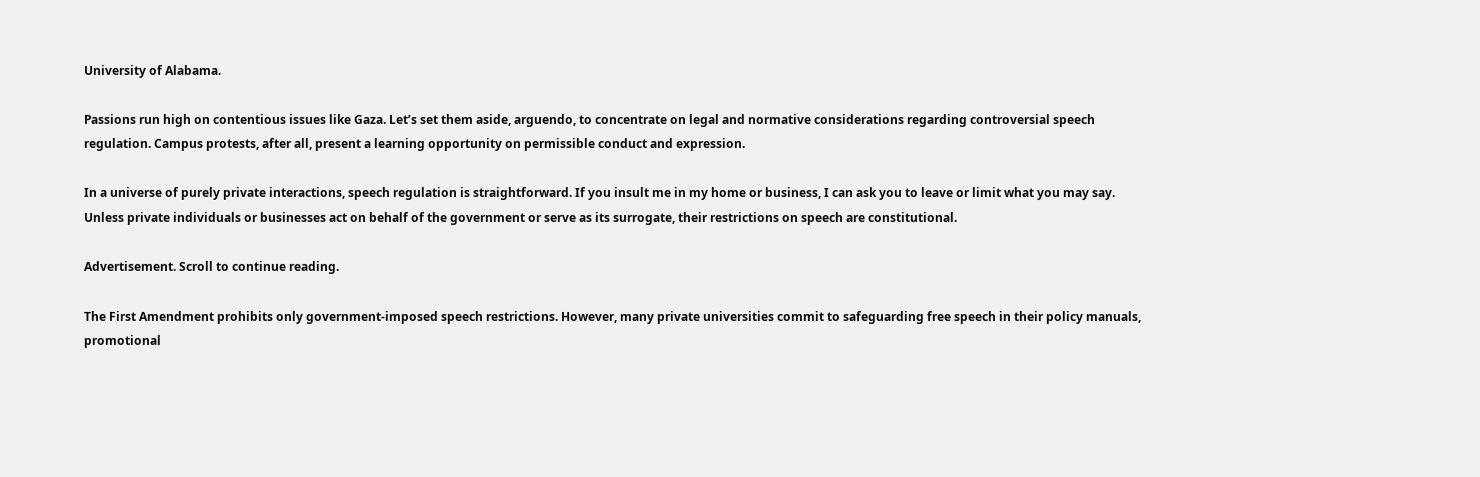University of Alabama.

Passions run high on contentious issues like Gaza. Let’s set them aside, arguendo, to concentrate on legal and normative considerations regarding controversial speech regulation. Campus protests, after all, present a learning opportunity on permissible conduct and expression.

In a universe of purely private interactions, speech regulation is straightforward. If you insult me in my home or business, I can ask you to leave or limit what you may say. Unless private individuals or businesses act on behalf of the government or serve as its surrogate, their restrictions on speech are constitutional.

Advertisement. Scroll to continue reading.

The First Amendment prohibits only government-imposed speech restrictions. However, many private universities commit to safeguarding free speech in their policy manuals, promotional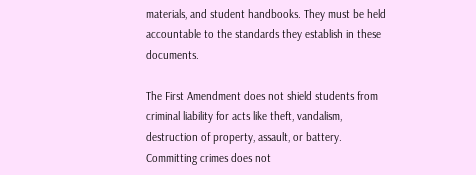materials, and student handbooks. They must be held accountable to the standards they establish in these documents.

The First Amendment does not shield students from criminal liability for acts like theft, vandalism, destruction of property, assault, or battery. Committing crimes does not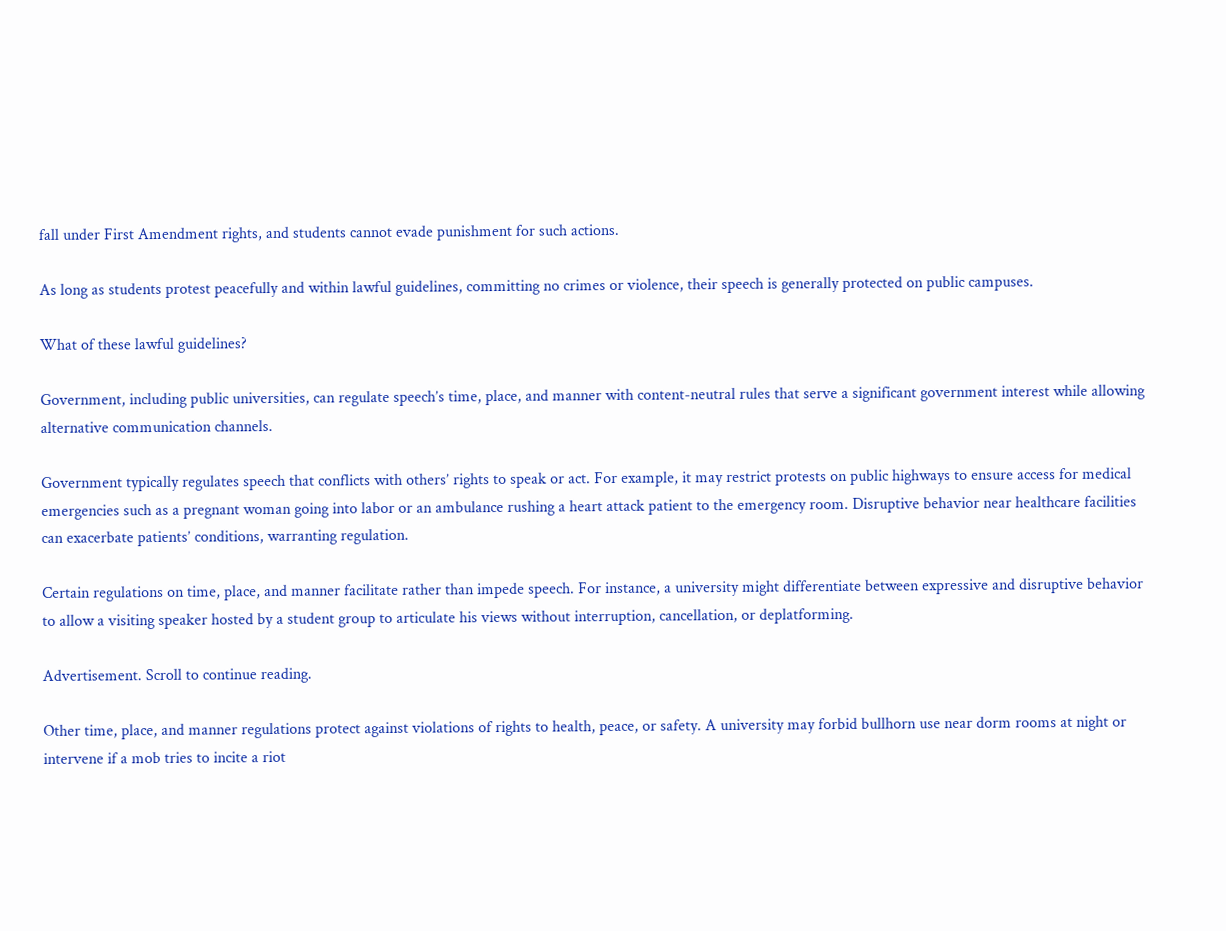fall under First Amendment rights, and students cannot evade punishment for such actions.

As long as students protest peacefully and within lawful guidelines, committing no crimes or violence, their speech is generally protected on public campuses.

What of these lawful guidelines?

Government, including public universities, can regulate speech’s time, place, and manner with content-neutral rules that serve a significant government interest while allowing alternative communication channels.

Government typically regulates speech that conflicts with others’ rights to speak or act. For example, it may restrict protests on public highways to ensure access for medical emergencies such as a pregnant woman going into labor or an ambulance rushing a heart attack patient to the emergency room. Disruptive behavior near healthcare facilities can exacerbate patients’ conditions, warranting regulation.

Certain regulations on time, place, and manner facilitate rather than impede speech. For instance, a university might differentiate between expressive and disruptive behavior to allow a visiting speaker hosted by a student group to articulate his views without interruption, cancellation, or deplatforming.

Advertisement. Scroll to continue reading.

Other time, place, and manner regulations protect against violations of rights to health, peace, or safety. A university may forbid bullhorn use near dorm rooms at night or intervene if a mob tries to incite a riot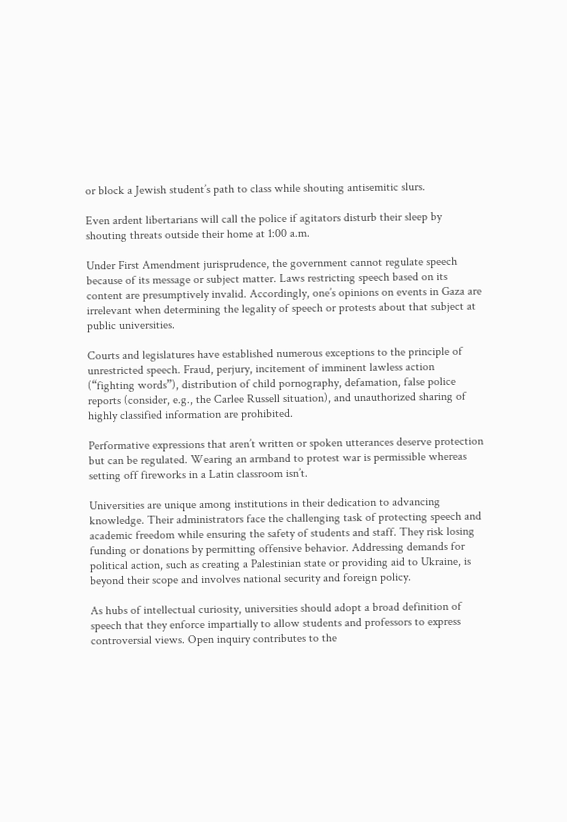or block a Jewish student’s path to class while shouting antisemitic slurs.

Even ardent libertarians will call the police if agitators disturb their sleep by shouting threats outside their home at 1:00 a.m.

Under First Amendment jurisprudence, the government cannot regulate speech because of its message or subject matter. Laws restricting speech based on its content are presumptively invalid. Accordingly, one’s opinions on events in Gaza are irrelevant when determining the legality of speech or protests about that subject at public universities.

Courts and legislatures have established numerous exceptions to the principle of unrestricted speech. Fraud, perjury, incitement of imminent lawless action (“fighting words”), distribution of child pornography, defamation, false police reports (consider, e.g., the Carlee Russell situation), and unauthorized sharing of highly classified information are prohibited.

Performative expressions that aren’t written or spoken utterances deserve protection but can be regulated. Wearing an armband to protest war is permissible whereas setting off fireworks in a Latin classroom isn’t.

Universities are unique among institutions in their dedication to advancing knowledge. Their administrators face the challenging task of protecting speech and academic freedom while ensuring the safety of students and staff. They risk losing funding or donations by permitting offensive behavior. Addressing demands for political action, such as creating a Palestinian state or providing aid to Ukraine, is beyond their scope and involves national security and foreign policy.

As hubs of intellectual curiosity, universities should adopt a broad definition of speech that they enforce impartially to allow students and professors to express controversial views. Open inquiry contributes to the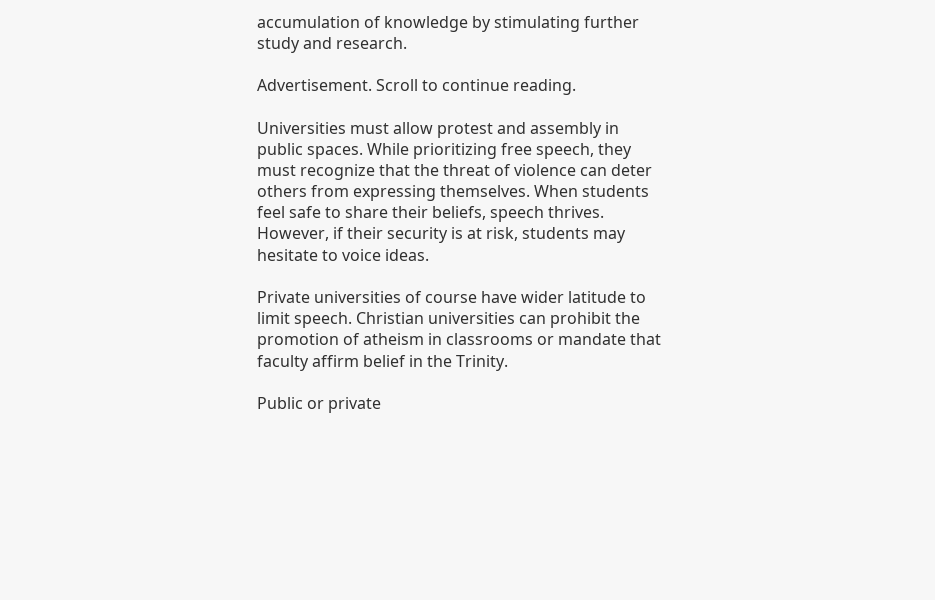accumulation of knowledge by stimulating further study and research.

Advertisement. Scroll to continue reading.

Universities must allow protest and assembly in public spaces. While prioritizing free speech, they must recognize that the threat of violence can deter others from expressing themselves. When students feel safe to share their beliefs, speech thrives. However, if their security is at risk, students may hesitate to voice ideas.

Private universities of course have wider latitude to limit speech. Christian universities can prohibit the promotion of atheism in classrooms or mandate that faculty affirm belief in the Trinity.

Public or private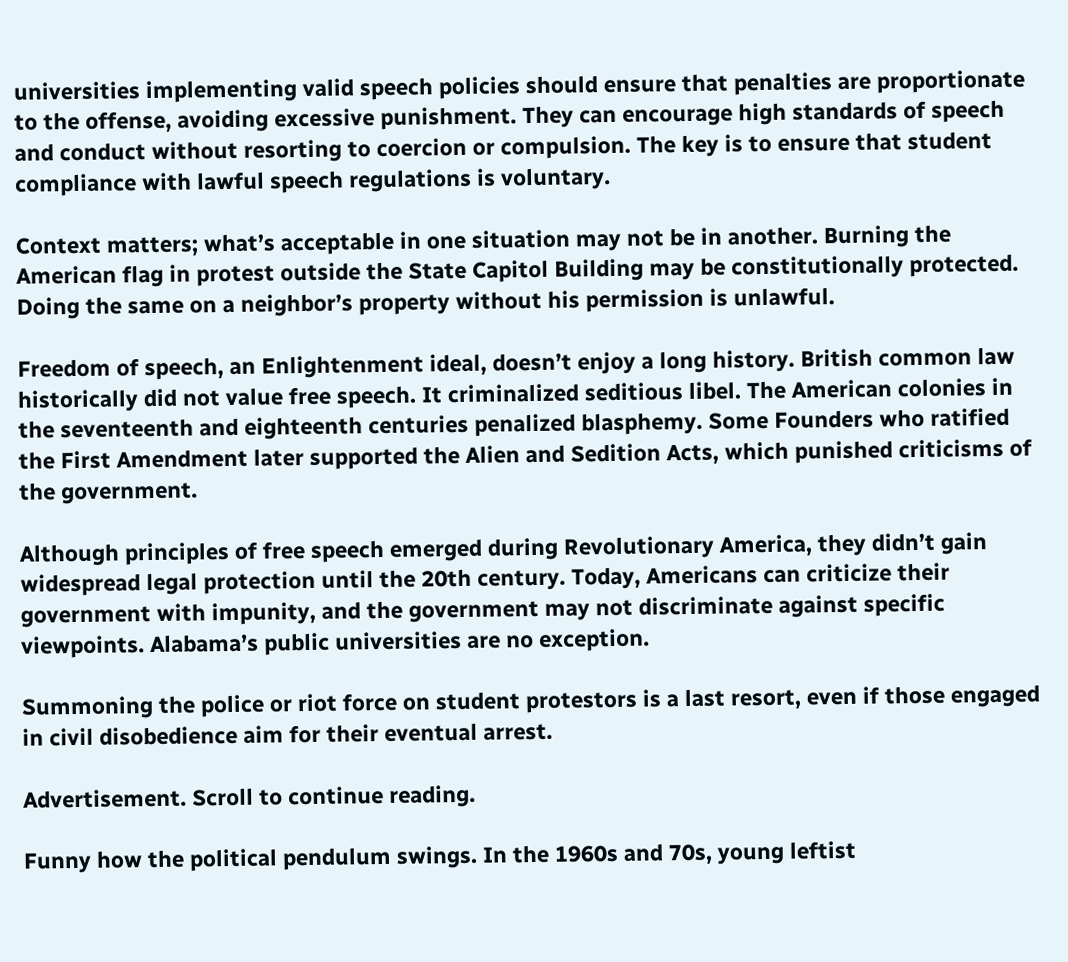universities implementing valid speech policies should ensure that penalties are proportionate to the offense, avoiding excessive punishment. They can encourage high standards of speech and conduct without resorting to coercion or compulsion. The key is to ensure that student compliance with lawful speech regulations is voluntary.

Context matters; what’s acceptable in one situation may not be in another. Burning the American flag in protest outside the State Capitol Building may be constitutionally protected. Doing the same on a neighbor’s property without his permission is unlawful.

Freedom of speech, an Enlightenment ideal, doesn’t enjoy a long history. British common law historically did not value free speech. It criminalized seditious libel. The American colonies in the seventeenth and eighteenth centuries penalized blasphemy. Some Founders who ratified the First Amendment later supported the Alien and Sedition Acts, which punished criticisms of the government.

Although principles of free speech emerged during Revolutionary America, they didn’t gain widespread legal protection until the 20th century. Today, Americans can criticize their government with impunity, and the government may not discriminate against specific viewpoints. Alabama’s public universities are no exception.

Summoning the police or riot force on student protestors is a last resort, even if those engaged in civil disobedience aim for their eventual arrest.

Advertisement. Scroll to continue reading.

Funny how the political pendulum swings. In the 1960s and 70s, young leftist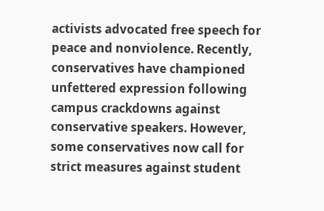activists advocated free speech for peace and nonviolence. Recently, conservatives have championed unfettered expression following campus crackdowns against conservative speakers. However, some conservatives now call for strict measures against student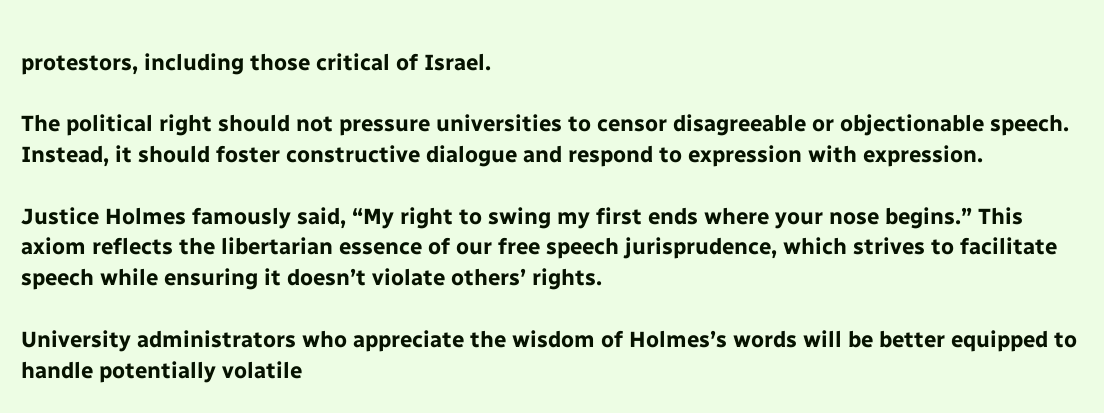protestors, including those critical of Israel.

The political right should not pressure universities to censor disagreeable or objectionable speech. Instead, it should foster constructive dialogue and respond to expression with expression.

Justice Holmes famously said, “My right to swing my first ends where your nose begins.” This axiom reflects the libertarian essence of our free speech jurisprudence, which strives to facilitate speech while ensuring it doesn’t violate others’ rights.

University administrators who appreciate the wisdom of Holmes’s words will be better equipped to handle potentially volatile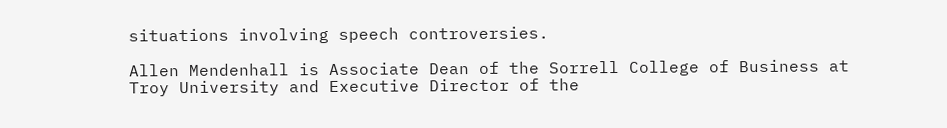situations involving speech controversies.

Allen Mendenhall is Associate Dean of the Sorrell College of Business at Troy University and Executive Director of the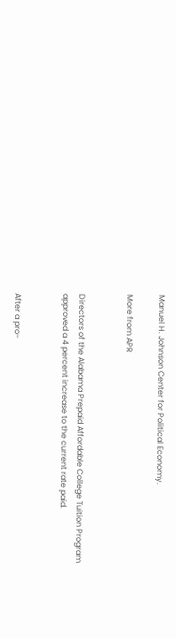Manuel H. Johnson Center for Political Economy.

More from APR


Directors of the Alabama Prepaid Affordable College Tuition Program approved a 4 percent increase to the current rate paid.


After a pro-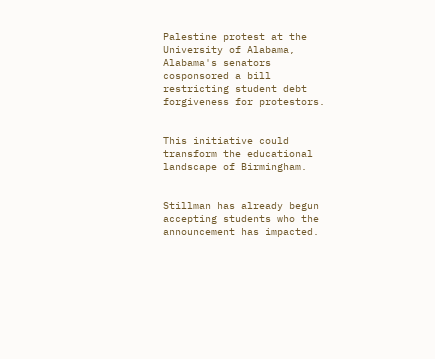Palestine protest at the University of Alabama, Alabama's senators cosponsored a bill restricting student debt forgiveness for protestors.


This initiative could transform the educational landscape of Birmingham.


Stillman has already begun accepting students who the announcement has impacted.